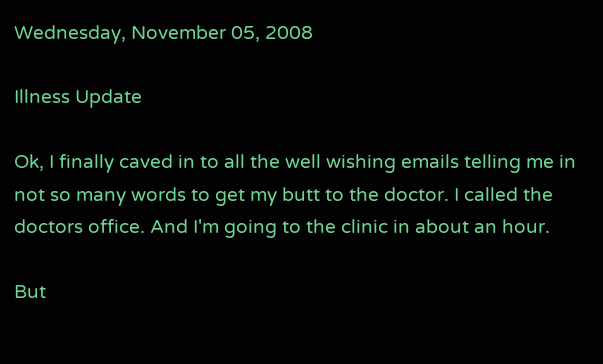Wednesday, November 05, 2008

Illness Update

Ok, I finally caved in to all the well wishing emails telling me in not so many words to get my butt to the doctor. I called the doctors office. And I'm going to the clinic in about an hour.

But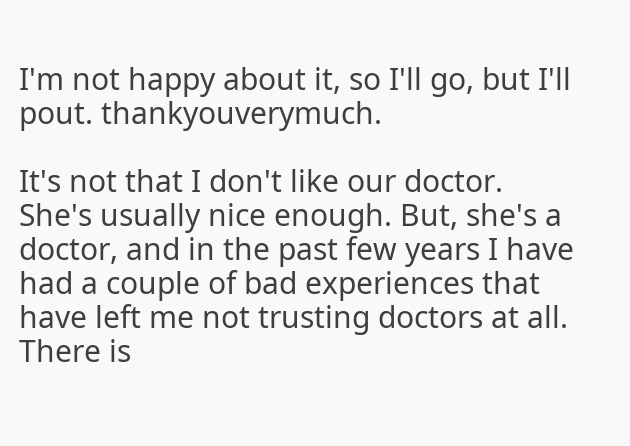I'm not happy about it, so I'll go, but I'll pout. thankyouverymuch.

It's not that I don't like our doctor. She's usually nice enough. But, she's a doctor, and in the past few years I have had a couple of bad experiences that have left me not trusting doctors at all. There is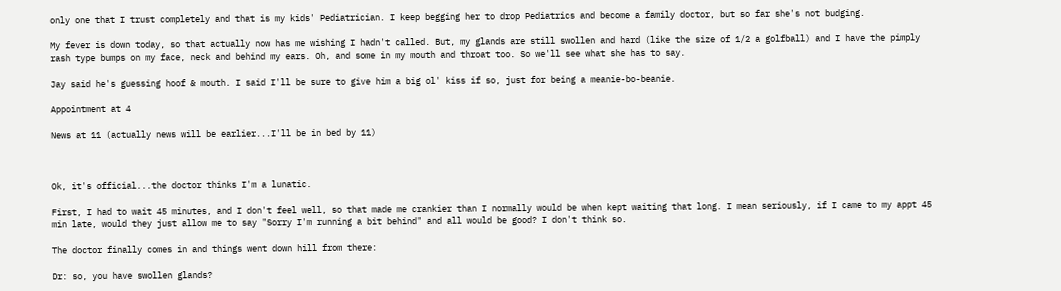only one that I trust completely and that is my kids' Pediatrician. I keep begging her to drop Pediatrics and become a family doctor, but so far she's not budging.

My fever is down today, so that actually now has me wishing I hadn't called. But, my glands are still swollen and hard (like the size of 1/2 a golfball) and I have the pimply rash type bumps on my face, neck and behind my ears. Oh, and some in my mouth and throat too. So we'll see what she has to say.

Jay said he's guessing hoof & mouth. I said I'll be sure to give him a big ol' kiss if so, just for being a meanie-bo-beanie.

Appointment at 4

News at 11 (actually news will be earlier...I'll be in bed by 11)



Ok, it's official...the doctor thinks I'm a lunatic.

First, I had to wait 45 minutes, and I don't feel well, so that made me crankier than I normally would be when kept waiting that long. I mean seriously, if I came to my appt 45 min late, would they just allow me to say "Sorry I'm running a bit behind" and all would be good? I don't think so.

The doctor finally comes in and things went down hill from there:

Dr: so, you have swollen glands?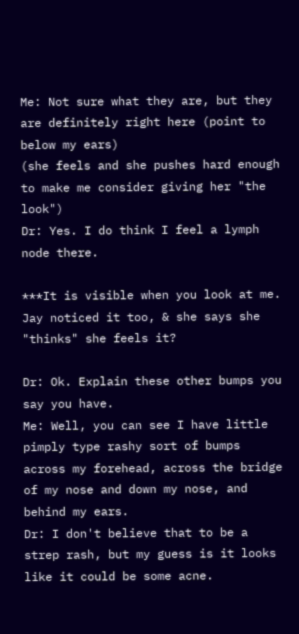Me: Not sure what they are, but they are definitely right here (point to below my ears)
(she feels and she pushes hard enough to make me consider giving her "the look")
Dr: Yes. I do think I feel a lymph node there.

***It is visible when you look at me. Jay noticed it too, & she says she "thinks" she feels it?

Dr: Ok. Explain these other bumps you say you have.
Me: Well, you can see I have little pimply type rashy sort of bumps across my forehead, across the bridge of my nose and down my nose, and behind my ears.
Dr: I don't believe that to be a strep rash, but my guess is it looks like it could be some acne.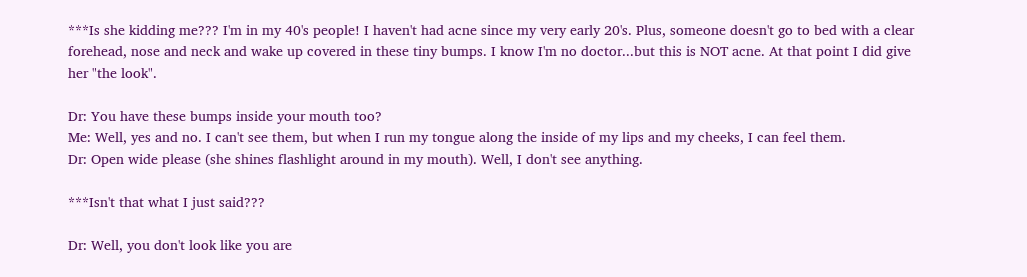***Is she kidding me??? I'm in my 40's people! I haven't had acne since my very early 20's. Plus, someone doesn't go to bed with a clear forehead, nose and neck and wake up covered in these tiny bumps. I know I'm no doctor...but this is NOT acne. At that point I did give her "the look".

Dr: You have these bumps inside your mouth too?
Me: Well, yes and no. I can't see them, but when I run my tongue along the inside of my lips and my cheeks, I can feel them.
Dr: Open wide please (she shines flashlight around in my mouth). Well, I don't see anything.

***Isn't that what I just said???

Dr: Well, you don't look like you are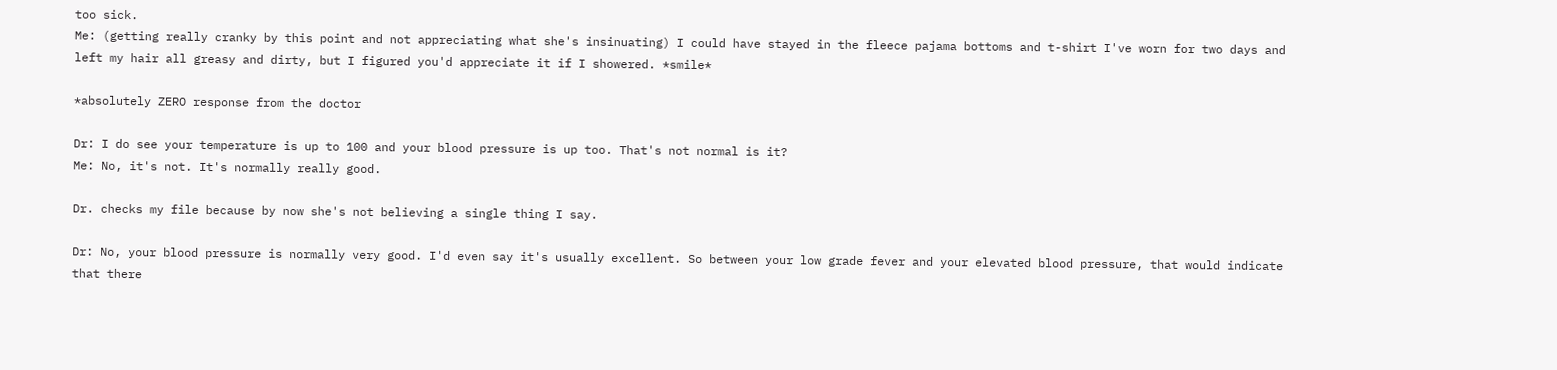too sick.
Me: (getting really cranky by this point and not appreciating what she's insinuating) I could have stayed in the fleece pajama bottoms and t-shirt I've worn for two days and left my hair all greasy and dirty, but I figured you'd appreciate it if I showered. *smile*

*absolutely ZERO response from the doctor

Dr: I do see your temperature is up to 100 and your blood pressure is up too. That's not normal is it?
Me: No, it's not. It's normally really good.

Dr. checks my file because by now she's not believing a single thing I say.

Dr: No, your blood pressure is normally very good. I'd even say it's usually excellent. So between your low grade fever and your elevated blood pressure, that would indicate that there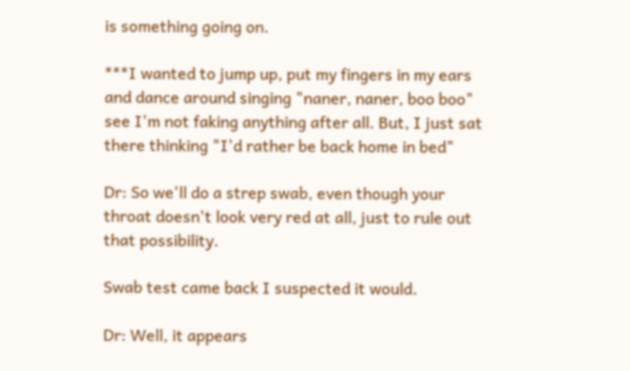is something going on.

***I wanted to jump up, put my fingers in my ears and dance around singing "naner, naner, boo boo" see I'm not faking anything after all. But, I just sat there thinking "I'd rather be back home in bed"

Dr: So we'll do a strep swab, even though your throat doesn't look very red at all, just to rule out that possibility.

Swab test came back I suspected it would.

Dr: Well, it appears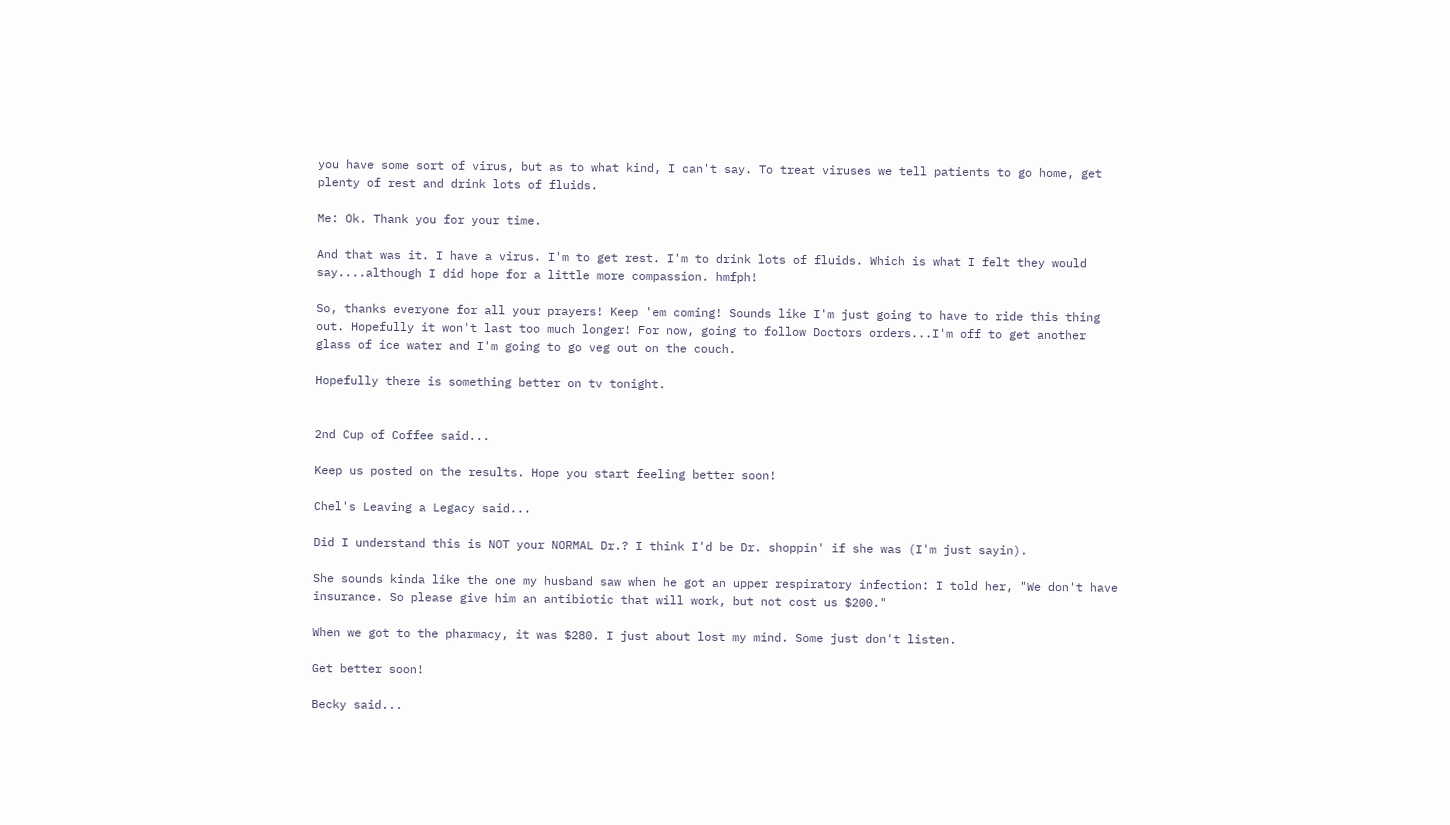you have some sort of virus, but as to what kind, I can't say. To treat viruses we tell patients to go home, get plenty of rest and drink lots of fluids.

Me: Ok. Thank you for your time.

And that was it. I have a virus. I'm to get rest. I'm to drink lots of fluids. Which is what I felt they would say....although I did hope for a little more compassion. hmfph!

So, thanks everyone for all your prayers! Keep 'em coming! Sounds like I'm just going to have to ride this thing out. Hopefully it won't last too much longer! For now, going to follow Doctors orders...I'm off to get another glass of ice water and I'm going to go veg out on the couch.

Hopefully there is something better on tv tonight.


2nd Cup of Coffee said...

Keep us posted on the results. Hope you start feeling better soon!

Chel's Leaving a Legacy said...

Did I understand this is NOT your NORMAL Dr.? I think I'd be Dr. shoppin' if she was (I'm just sayin).

She sounds kinda like the one my husband saw when he got an upper respiratory infection: I told her, "We don't have insurance. So please give him an antibiotic that will work, but not cost us $200."

When we got to the pharmacy, it was $280. I just about lost my mind. Some just don't listen.

Get better soon!

Becky said...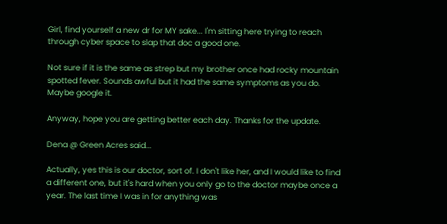Girl, find yourself a new dr for MY sake... I'm sitting here trying to reach through cyber space to slap that doc a good one.

Not sure if it is the same as strep but my brother once had rocky mountain spotted fever. Sounds awful but it had the same symptoms as you do. Maybe google it.

Anyway, hope you are getting better each day. Thanks for the update.

Dena @ Green Acres said...

Actually, yes this is our doctor, sort of. I don't like her, and I would like to find a different one, but it's hard when you only go to the doctor maybe once a year. The last time I was in for anything was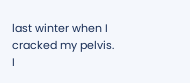last winter when I cracked my pelvis. I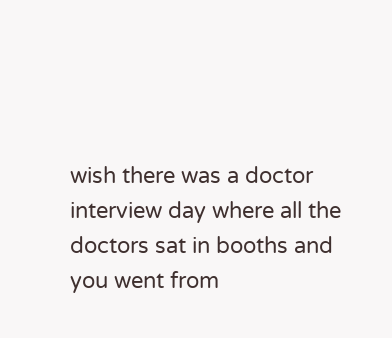wish there was a doctor interview day where all the doctors sat in booths and you went from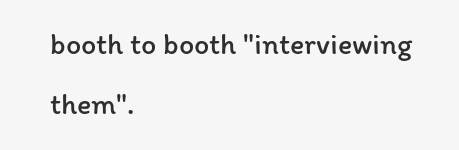booth to booth "interviewing them".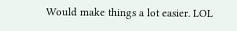Would make things a lot easier. LOL